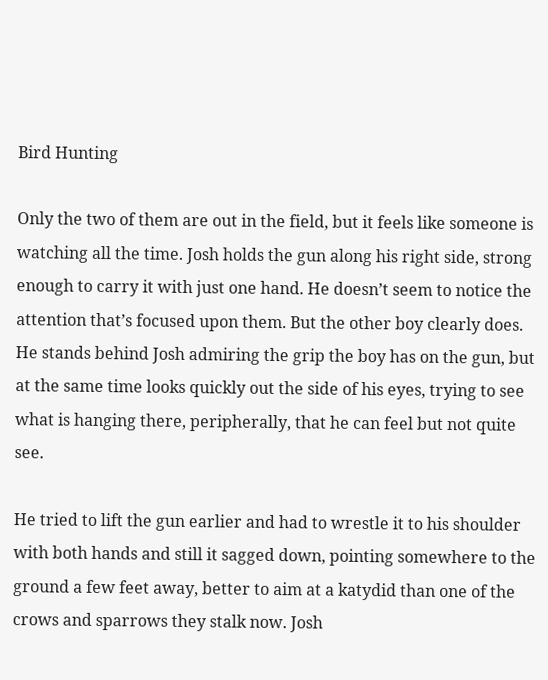Bird Hunting

Only the two of them are out in the field, but it feels like someone is watching all the time. Josh holds the gun along his right side, strong enough to carry it with just one hand. He doesn’t seem to notice the attention that’s focused upon them. But the other boy clearly does. He stands behind Josh admiring the grip the boy has on the gun, but at the same time looks quickly out the side of his eyes, trying to see what is hanging there, peripherally, that he can feel but not quite see.

He tried to lift the gun earlier and had to wrestle it to his shoulder with both hands and still it sagged down, pointing somewhere to the ground a few feet away, better to aim at a katydid than one of the crows and sparrows they stalk now. Josh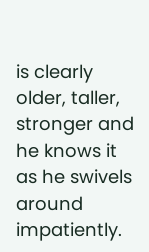is clearly older, taller, stronger and he knows it as he swivels around impatiently.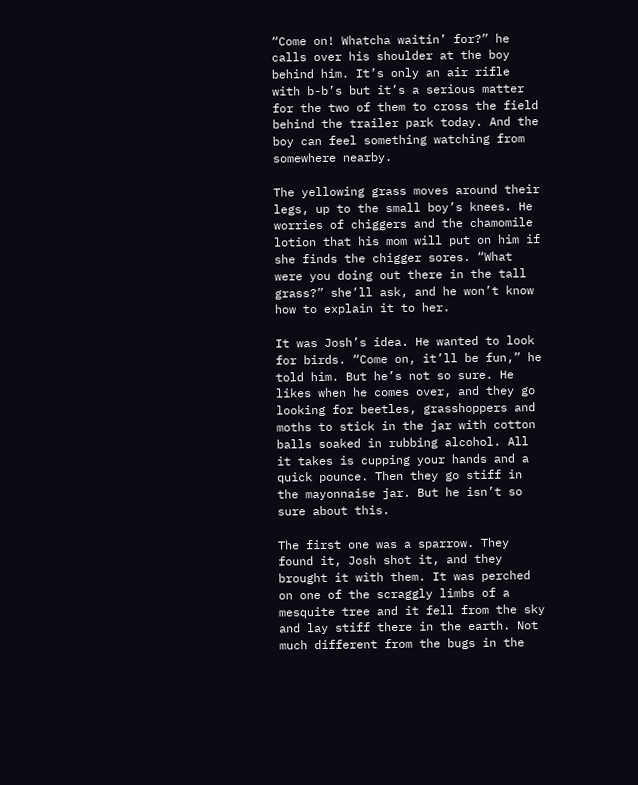“Come on! Whatcha waitin’ for?” he calls over his shoulder at the boy behind him. It’s only an air rifle with b-b’s but it’s a serious matter for the two of them to cross the field behind the trailer park today. And the boy can feel something watching from somewhere nearby.

The yellowing grass moves around their legs, up to the small boy’s knees. He worries of chiggers and the chamomile lotion that his mom will put on him if she finds the chigger sores. “What were you doing out there in the tall grass?” she’ll ask, and he won’t know how to explain it to her.

It was Josh’s idea. He wanted to look for birds. “Come on, it’ll be fun,” he told him. But he’s not so sure. He likes when he comes over, and they go looking for beetles, grasshoppers and moths to stick in the jar with cotton balls soaked in rubbing alcohol. All it takes is cupping your hands and a quick pounce. Then they go stiff in the mayonnaise jar. But he isn’t so sure about this.

The first one was a sparrow. They found it, Josh shot it, and they brought it with them. It was perched on one of the scraggly limbs of a mesquite tree and it fell from the sky and lay stiff there in the earth. Not much different from the bugs in the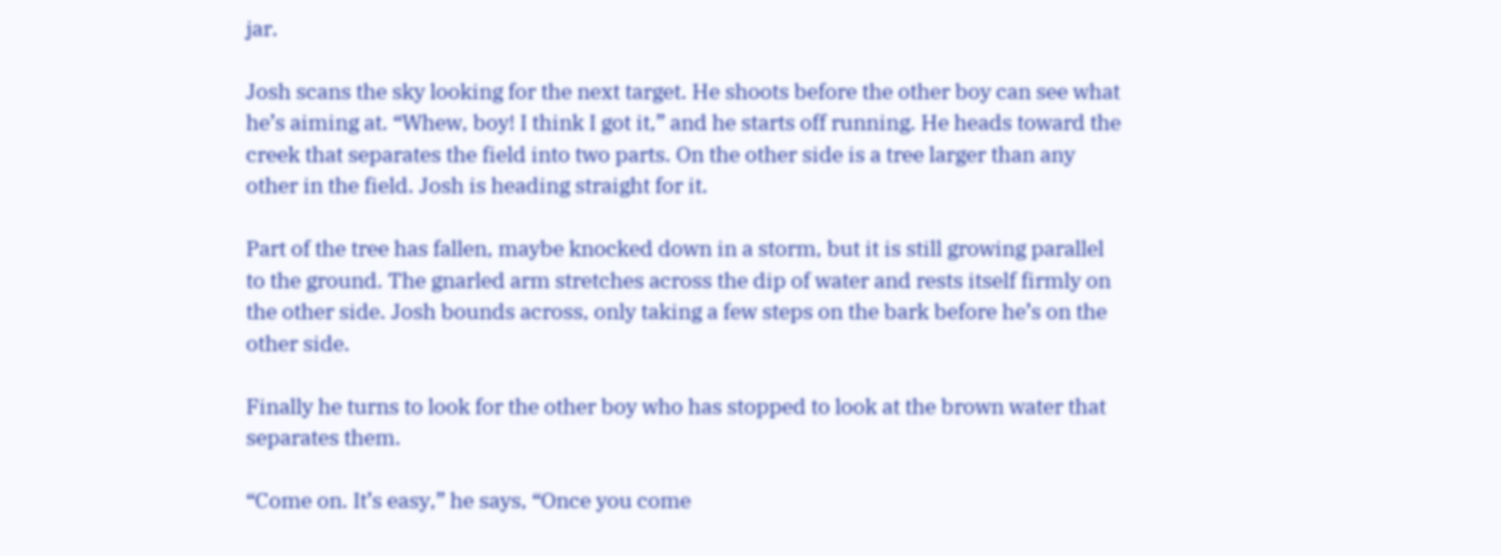jar.

Josh scans the sky looking for the next target. He shoots before the other boy can see what he’s aiming at. “Whew, boy! I think I got it,” and he starts off running. He heads toward the creek that separates the field into two parts. On the other side is a tree larger than any other in the field. Josh is heading straight for it.

Part of the tree has fallen, maybe knocked down in a storm, but it is still growing parallel to the ground. The gnarled arm stretches across the dip of water and rests itself firmly on the other side. Josh bounds across, only taking a few steps on the bark before he’s on the other side.

Finally he turns to look for the other boy who has stopped to look at the brown water that separates them.

“Come on. It’s easy,” he says, “Once you come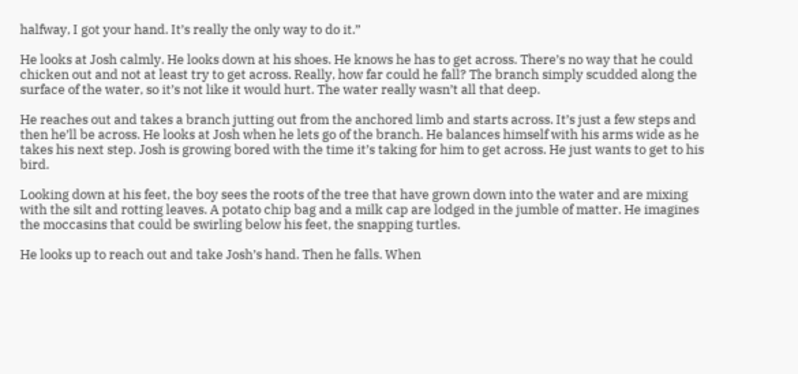halfway, I got your hand. It’s really the only way to do it.”

He looks at Josh calmly. He looks down at his shoes. He knows he has to get across. There’s no way that he could chicken out and not at least try to get across. Really, how far could he fall? The branch simply scudded along the surface of the water, so it’s not like it would hurt. The water really wasn’t all that deep.

He reaches out and takes a branch jutting out from the anchored limb and starts across. It’s just a few steps and then he’ll be across. He looks at Josh when he lets go of the branch. He balances himself with his arms wide as he takes his next step. Josh is growing bored with the time it’s taking for him to get across. He just wants to get to his bird.

Looking down at his feet, the boy sees the roots of the tree that have grown down into the water and are mixing with the silt and rotting leaves. A potato chip bag and a milk cap are lodged in the jumble of matter. He imagines the moccasins that could be swirling below his feet, the snapping turtles.

He looks up to reach out and take Josh’s hand. Then he falls. When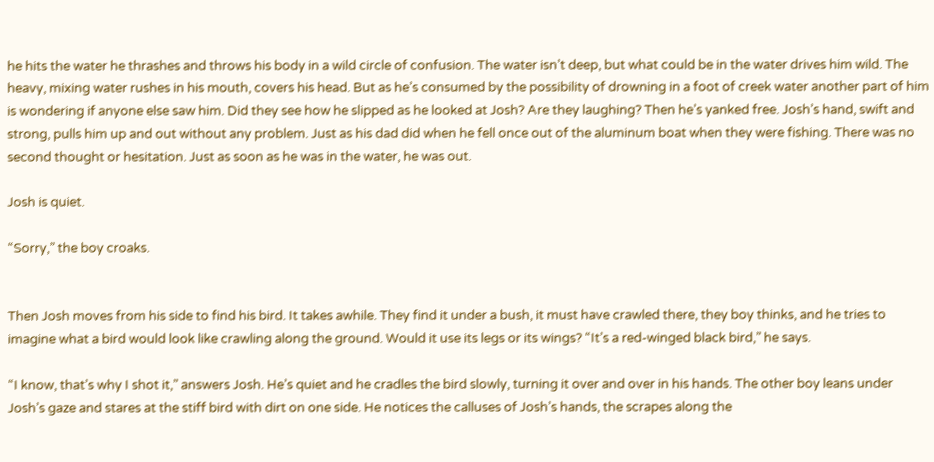he hits the water he thrashes and throws his body in a wild circle of confusion. The water isn’t deep, but what could be in the water drives him wild. The heavy, mixing water rushes in his mouth, covers his head. But as he’s consumed by the possibility of drowning in a foot of creek water another part of him is wondering if anyone else saw him. Did they see how he slipped as he looked at Josh? Are they laughing? Then he’s yanked free. Josh’s hand, swift and strong, pulls him up and out without any problem. Just as his dad did when he fell once out of the aluminum boat when they were fishing. There was no second thought or hesitation. Just as soon as he was in the water, he was out.

Josh is quiet.

“Sorry,” the boy croaks.


Then Josh moves from his side to find his bird. It takes awhile. They find it under a bush, it must have crawled there, they boy thinks, and he tries to imagine what a bird would look like crawling along the ground. Would it use its legs or its wings? “It’s a red-winged black bird,” he says.

“I know, that’s why I shot it,” answers Josh. He’s quiet and he cradles the bird slowly, turning it over and over in his hands. The other boy leans under Josh’s gaze and stares at the stiff bird with dirt on one side. He notices the calluses of Josh’s hands, the scrapes along the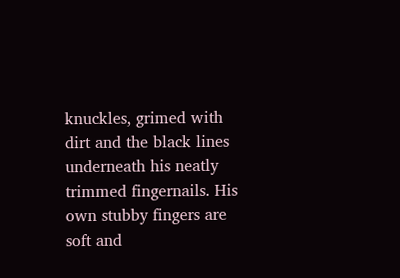knuckles, grimed with dirt and the black lines underneath his neatly trimmed fingernails. His own stubby fingers are soft and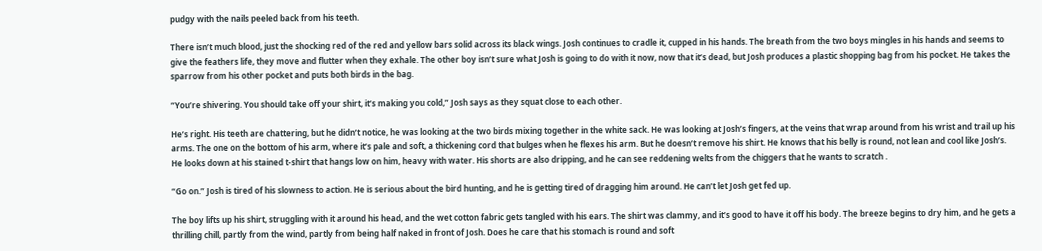pudgy with the nails peeled back from his teeth.

There isn’t much blood, just the shocking red of the red and yellow bars solid across its black wings. Josh continues to cradle it, cupped in his hands. The breath from the two boys mingles in his hands and seems to give the feathers life, they move and flutter when they exhale. The other boy isn’t sure what Josh is going to do with it now, now that it’s dead, but Josh produces a plastic shopping bag from his pocket. He takes the sparrow from his other pocket and puts both birds in the bag.

“You’re shivering. You should take off your shirt, it’s making you cold,” Josh says as they squat close to each other.

He’s right. His teeth are chattering, but he didn’t notice, he was looking at the two birds mixing together in the white sack. He was looking at Josh’s fingers, at the veins that wrap around from his wrist and trail up his arms. The one on the bottom of his arm, where it’s pale and soft, a thickening cord that bulges when he flexes his arm. But he doesn’t remove his shirt. He knows that his belly is round, not lean and cool like Josh’s. He looks down at his stained t-shirt that hangs low on him, heavy with water. His shorts are also dripping, and he can see reddening welts from the chiggers that he wants to scratch .

“Go on.” Josh is tired of his slowness to action. He is serious about the bird hunting, and he is getting tired of dragging him around. He can’t let Josh get fed up.

The boy lifts up his shirt, struggling with it around his head, and the wet cotton fabric gets tangled with his ears. The shirt was clammy, and it’s good to have it off his body. The breeze begins to dry him, and he gets a thrilling chill, partly from the wind, partly from being half naked in front of Josh. Does he care that his stomach is round and soft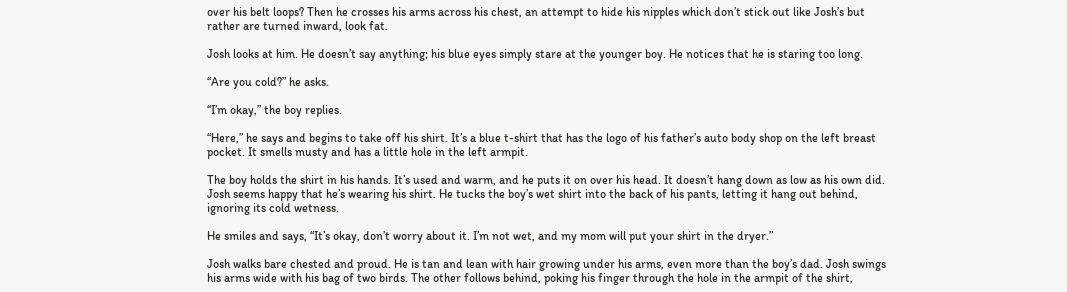over his belt loops? Then he crosses his arms across his chest, an attempt to hide his nipples which don’t stick out like Josh’s but rather are turned inward, look fat.

Josh looks at him. He doesn’t say anything; his blue eyes simply stare at the younger boy. He notices that he is staring too long.

“Are you cold?” he asks.

“I’m okay,” the boy replies.

“Here,” he says and begins to take off his shirt. It’s a blue t-shirt that has the logo of his father’s auto body shop on the left breast pocket. It smells musty and has a little hole in the left armpit.

The boy holds the shirt in his hands. It’s used and warm, and he puts it on over his head. It doesn’t hang down as low as his own did. Josh seems happy that he’s wearing his shirt. He tucks the boy’s wet shirt into the back of his pants, letting it hang out behind, ignoring its cold wetness.

He smiles and says, “It’s okay, don’t worry about it. I’m not wet, and my mom will put your shirt in the dryer.”

Josh walks bare chested and proud. He is tan and lean with hair growing under his arms, even more than the boy’s dad. Josh swings his arms wide with his bag of two birds. The other follows behind, poking his finger through the hole in the armpit of the shirt,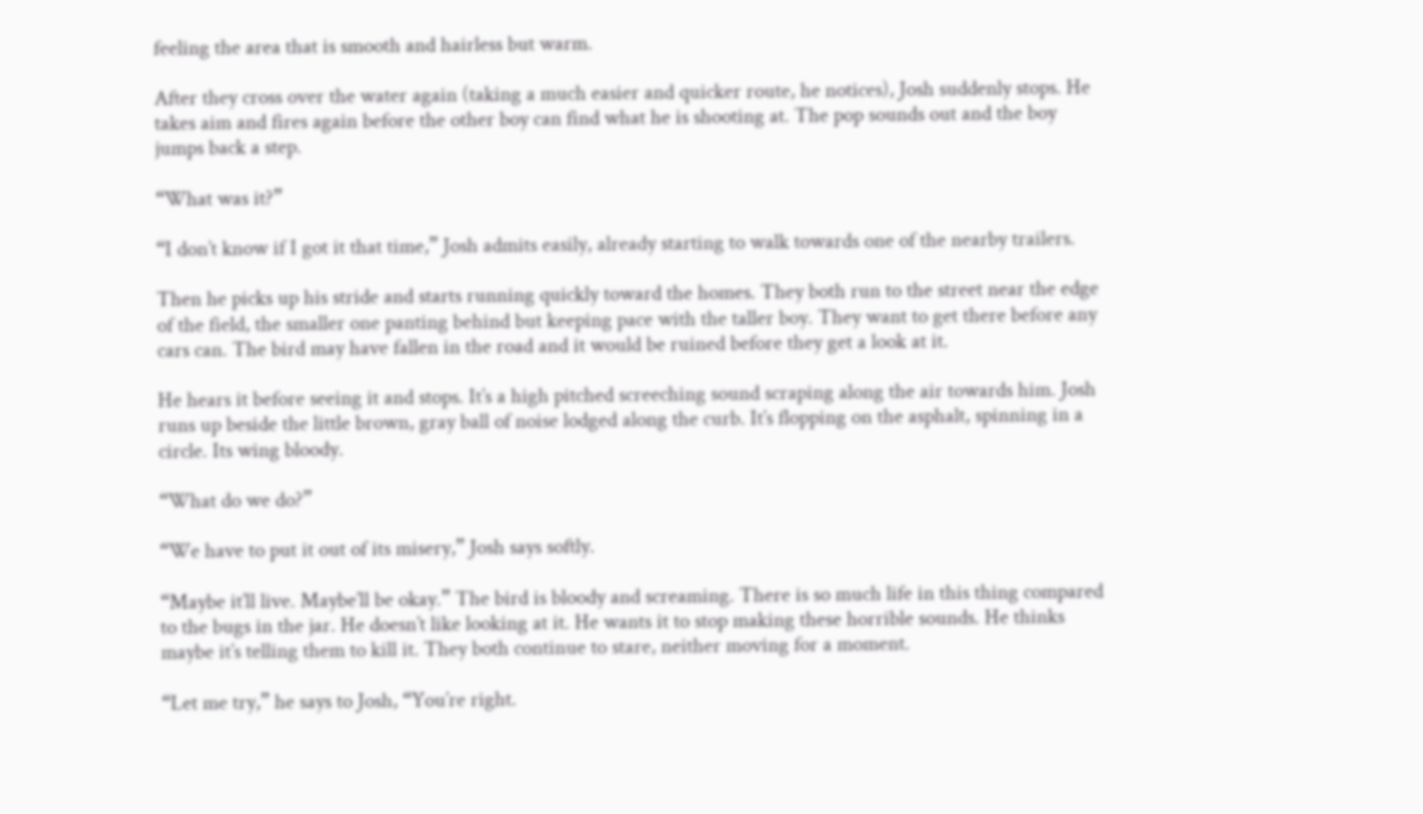feeling the area that is smooth and hairless but warm.

After they cross over the water again (taking a much easier and quicker route, he notices), Josh suddenly stops. He takes aim and fires again before the other boy can find what he is shooting at. The pop sounds out and the boy jumps back a step.

“What was it?”

“I don’t know if I got it that time,” Josh admits easily, already starting to walk towards one of the nearby trailers.

Then he picks up his stride and starts running quickly toward the homes. They both run to the street near the edge of the field, the smaller one panting behind but keeping pace with the taller boy. They want to get there before any cars can. The bird may have fallen in the road and it would be ruined before they get a look at it.

He hears it before seeing it and stops. It’s a high pitched screeching sound scraping along the air towards him. Josh runs up beside the little brown, gray ball of noise lodged along the curb. It’s flopping on the asphalt, spinning in a circle. Its wing bloody.

“What do we do?”

“We have to put it out of its misery,” Josh says softly.

“Maybe it’ll live. Maybe’ll be okay.” The bird is bloody and screaming. There is so much life in this thing compared to the bugs in the jar. He doesn’t like looking at it. He wants it to stop making these horrible sounds. He thinks maybe it’s telling them to kill it. They both continue to stare, neither moving for a moment.

“Let me try,” he says to Josh, “You’re right.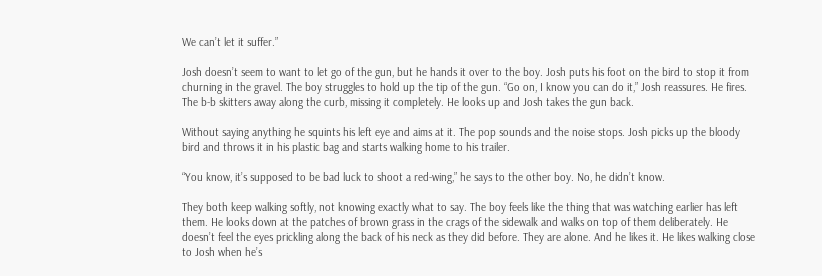We can’t let it suffer.”

Josh doesn’t seem to want to let go of the gun, but he hands it over to the boy. Josh puts his foot on the bird to stop it from churning in the gravel. The boy struggles to hold up the tip of the gun. “Go on, I know you can do it,” Josh reassures. He fires. The b-b skitters away along the curb, missing it completely. He looks up and Josh takes the gun back.

Without saying anything he squints his left eye and aims at it. The pop sounds and the noise stops. Josh picks up the bloody bird and throws it in his plastic bag and starts walking home to his trailer.

“You know, it’s supposed to be bad luck to shoot a red-wing,” he says to the other boy. No, he didn’t know.

They both keep walking softly, not knowing exactly what to say. The boy feels like the thing that was watching earlier has left them. He looks down at the patches of brown grass in the crags of the sidewalk and walks on top of them deliberately. He doesn’t feel the eyes prickling along the back of his neck as they did before. They are alone. And he likes it. He likes walking close to Josh when he’s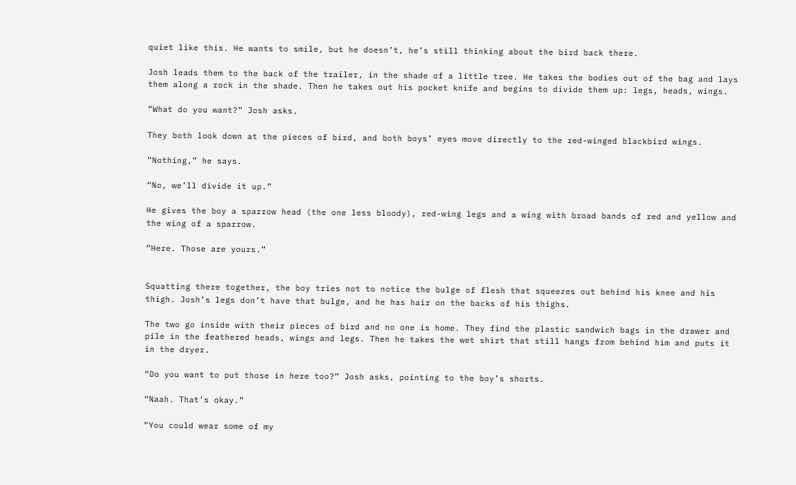quiet like this. He wants to smile, but he doesn’t, he’s still thinking about the bird back there.

Josh leads them to the back of the trailer, in the shade of a little tree. He takes the bodies out of the bag and lays them along a rock in the shade. Then he takes out his pocket knife and begins to divide them up: legs, heads, wings.

“What do you want?” Josh asks.

They both look down at the pieces of bird, and both boys’ eyes move directly to the red-winged blackbird wings.

“Nothing,” he says.

“No, we’ll divide it up.”

He gives the boy a sparrow head (the one less bloody), red-wing legs and a wing with broad bands of red and yellow and the wing of a sparrow.

“Here. Those are yours.”


Squatting there together, the boy tries not to notice the bulge of flesh that squeezes out behind his knee and his thigh. Josh’s legs don’t have that bulge, and he has hair on the backs of his thighs.

The two go inside with their pieces of bird and no one is home. They find the plastic sandwich bags in the drawer and pile in the feathered heads, wings and legs. Then he takes the wet shirt that still hangs from behind him and puts it in the dryer.

“Do you want to put those in here too?” Josh asks, pointing to the boy’s shorts.

“Naah. That’s okay.”

“You could wear some of my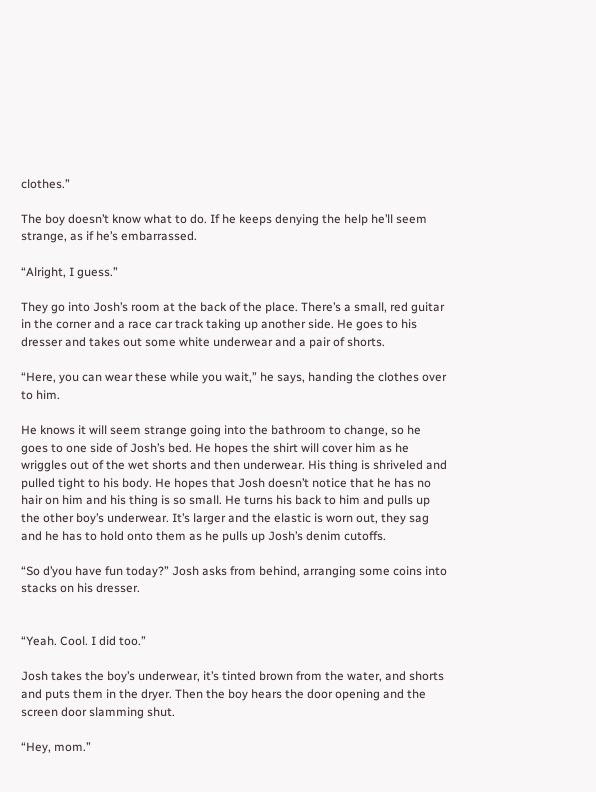clothes.”

The boy doesn’t know what to do. If he keeps denying the help he’ll seem strange, as if he’s embarrassed.

“Alright, I guess.”

They go into Josh’s room at the back of the place. There’s a small, red guitar in the corner and a race car track taking up another side. He goes to his dresser and takes out some white underwear and a pair of shorts.

“Here, you can wear these while you wait,” he says, handing the clothes over to him.

He knows it will seem strange going into the bathroom to change, so he goes to one side of Josh’s bed. He hopes the shirt will cover him as he wriggles out of the wet shorts and then underwear. His thing is shriveled and pulled tight to his body. He hopes that Josh doesn’t notice that he has no hair on him and his thing is so small. He turns his back to him and pulls up the other boy’s underwear. It’s larger and the elastic is worn out, they sag and he has to hold onto them as he pulls up Josh’s denim cutoffs.

“So d’you have fun today?” Josh asks from behind, arranging some coins into stacks on his dresser.


“Yeah. Cool. I did too.”

Josh takes the boy’s underwear, it’s tinted brown from the water, and shorts and puts them in the dryer. Then the boy hears the door opening and the screen door slamming shut.

“Hey, mom.”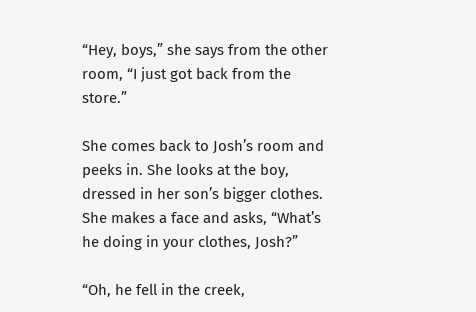“Hey, boys,” she says from the other room, “I just got back from the store.”

She comes back to Josh’s room and peeks in. She looks at the boy, dressed in her son’s bigger clothes. She makes a face and asks, “What’s he doing in your clothes, Josh?”

“Oh, he fell in the creek,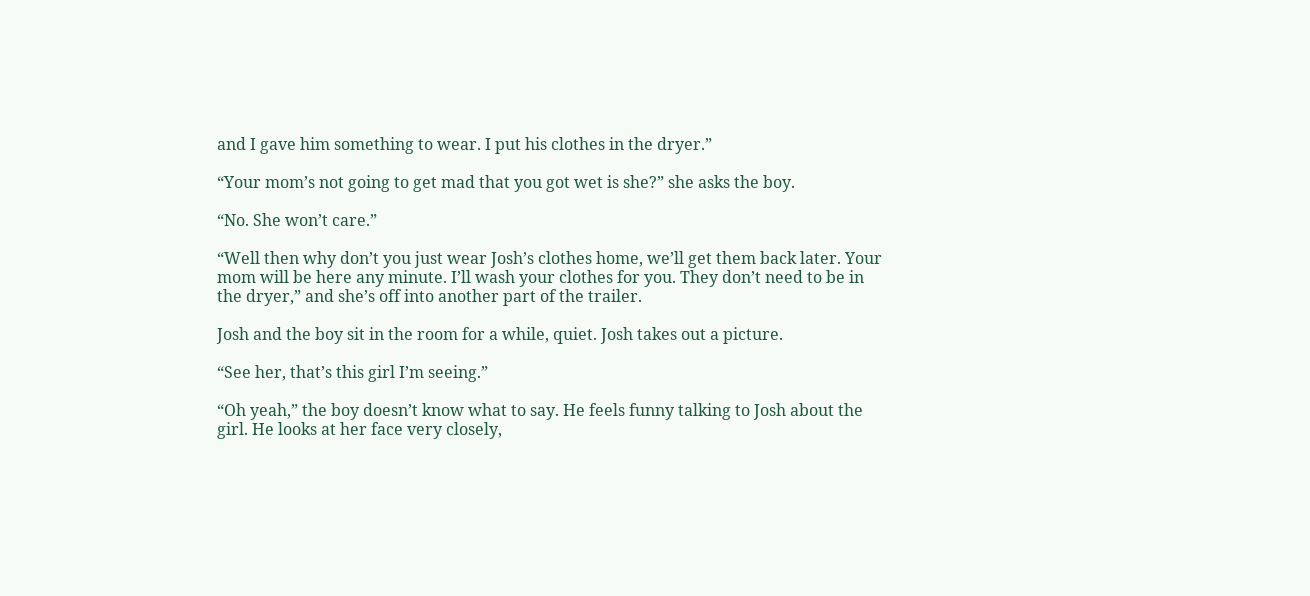and I gave him something to wear. I put his clothes in the dryer.”

“Your mom’s not going to get mad that you got wet is she?” she asks the boy.

“No. She won’t care.”

“Well then why don’t you just wear Josh’s clothes home, we’ll get them back later. Your mom will be here any minute. I’ll wash your clothes for you. They don’t need to be in the dryer,” and she’s off into another part of the trailer.

Josh and the boy sit in the room for a while, quiet. Josh takes out a picture.

“See her, that’s this girl I’m seeing.”

“Oh yeah,” the boy doesn’t know what to say. He feels funny talking to Josh about the girl. He looks at her face very closely,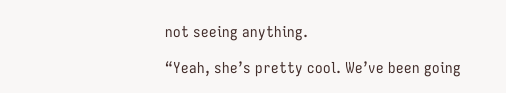not seeing anything.

“Yeah, she’s pretty cool. We’ve been going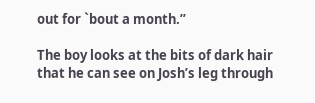out for `bout a month.”

The boy looks at the bits of dark hair that he can see on Josh’s leg through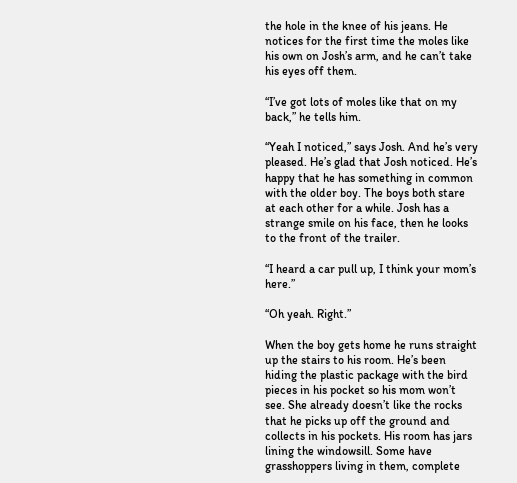the hole in the knee of his jeans. He notices for the first time the moles like his own on Josh’s arm, and he can’t take his eyes off them.

“I’ve got lots of moles like that on my back,” he tells him.

“Yeah I noticed,” says Josh. And he’s very pleased. He’s glad that Josh noticed. He’s happy that he has something in common with the older boy. The boys both stare at each other for a while. Josh has a strange smile on his face, then he looks to the front of the trailer.

“I heard a car pull up, I think your mom’s here.”

“Oh yeah. Right.”

When the boy gets home he runs straight up the stairs to his room. He’s been hiding the plastic package with the bird pieces in his pocket so his mom won’t see. She already doesn’t like the rocks that he picks up off the ground and collects in his pockets. His room has jars lining the windowsill. Some have grasshoppers living in them, complete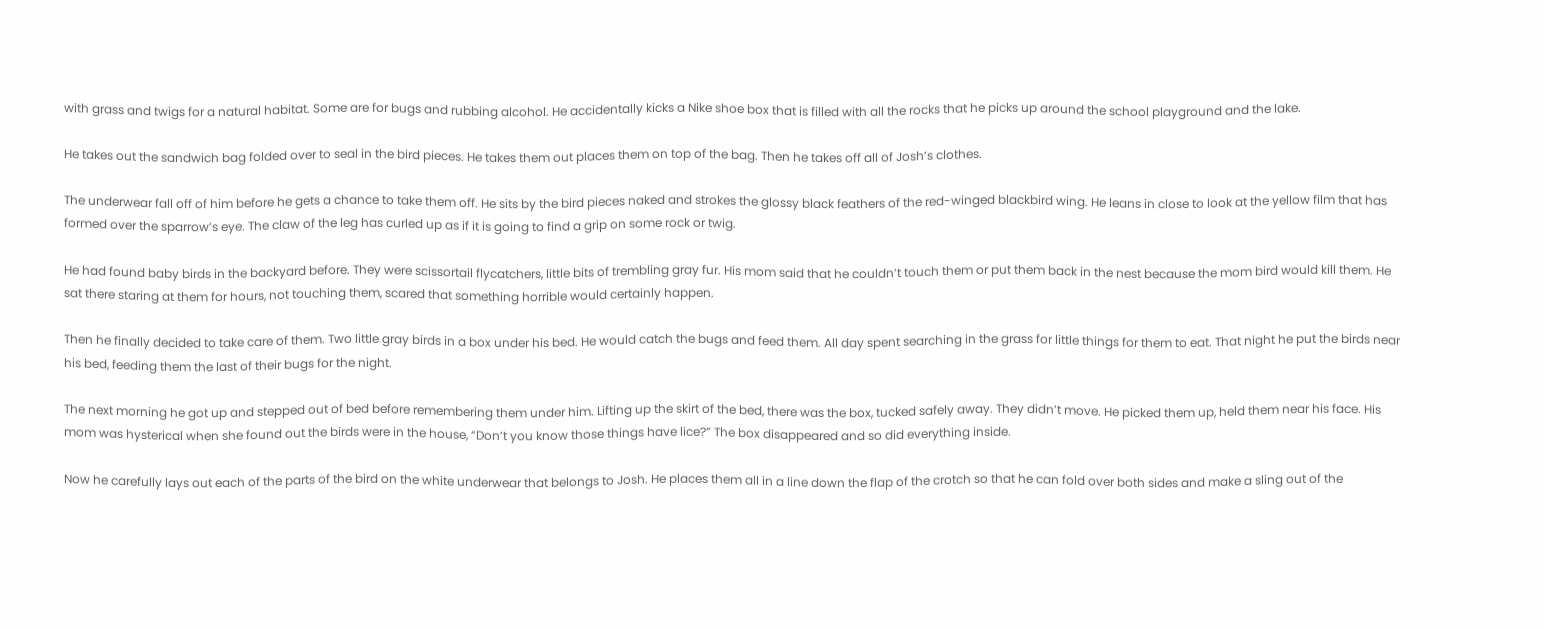with grass and twigs for a natural habitat. Some are for bugs and rubbing alcohol. He accidentally kicks a Nike shoe box that is filled with all the rocks that he picks up around the school playground and the lake.

He takes out the sandwich bag folded over to seal in the bird pieces. He takes them out places them on top of the bag. Then he takes off all of Josh’s clothes.

The underwear fall off of him before he gets a chance to take them off. He sits by the bird pieces naked and strokes the glossy black feathers of the red-winged blackbird wing. He leans in close to look at the yellow film that has formed over the sparrow’s eye. The claw of the leg has curled up as if it is going to find a grip on some rock or twig.

He had found baby birds in the backyard before. They were scissortail flycatchers, little bits of trembling gray fur. His mom said that he couldn’t touch them or put them back in the nest because the mom bird would kill them. He sat there staring at them for hours, not touching them, scared that something horrible would certainly happen.

Then he finally decided to take care of them. Two little gray birds in a box under his bed. He would catch the bugs and feed them. All day spent searching in the grass for little things for them to eat. That night he put the birds near his bed, feeding them the last of their bugs for the night.

The next morning he got up and stepped out of bed before remembering them under him. Lifting up the skirt of the bed, there was the box, tucked safely away. They didn’t move. He picked them up, held them near his face. His mom was hysterical when she found out the birds were in the house, “Don’t you know those things have lice?” The box disappeared and so did everything inside.

Now he carefully lays out each of the parts of the bird on the white underwear that belongs to Josh. He places them all in a line down the flap of the crotch so that he can fold over both sides and make a sling out of the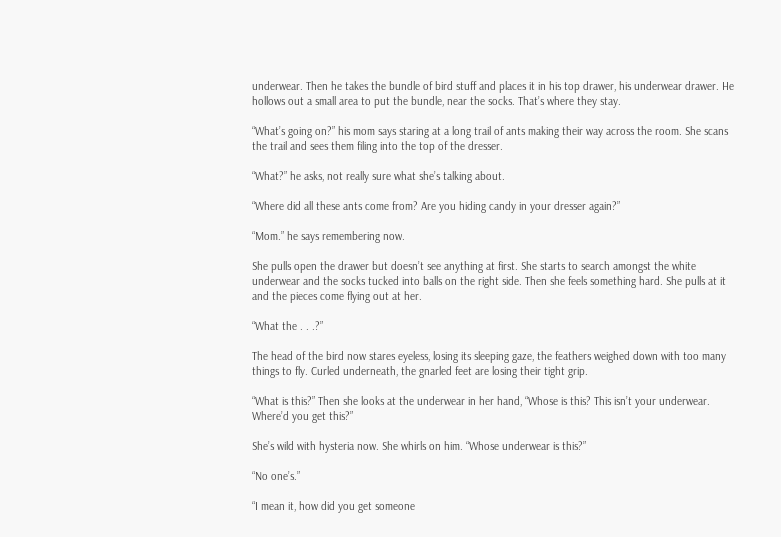underwear. Then he takes the bundle of bird stuff and places it in his top drawer, his underwear drawer. He hollows out a small area to put the bundle, near the socks. That’s where they stay.

“What’s going on?” his mom says staring at a long trail of ants making their way across the room. She scans the trail and sees them filing into the top of the dresser.

“What?” he asks, not really sure what she’s talking about.

“Where did all these ants come from? Are you hiding candy in your dresser again?”

“Mom.” he says remembering now.

She pulls open the drawer but doesn’t see anything at first. She starts to search amongst the white underwear and the socks tucked into balls on the right side. Then she feels something hard. She pulls at it and the pieces come flying out at her.

“What the . . .?”

The head of the bird now stares eyeless, losing its sleeping gaze, the feathers weighed down with too many things to fly. Curled underneath, the gnarled feet are losing their tight grip.

“What is this?” Then she looks at the underwear in her hand, “Whose is this? This isn’t your underwear. Where’d you get this?”

She’s wild with hysteria now. She whirls on him. “Whose underwear is this?”

“No one’s.”

“I mean it, how did you get someone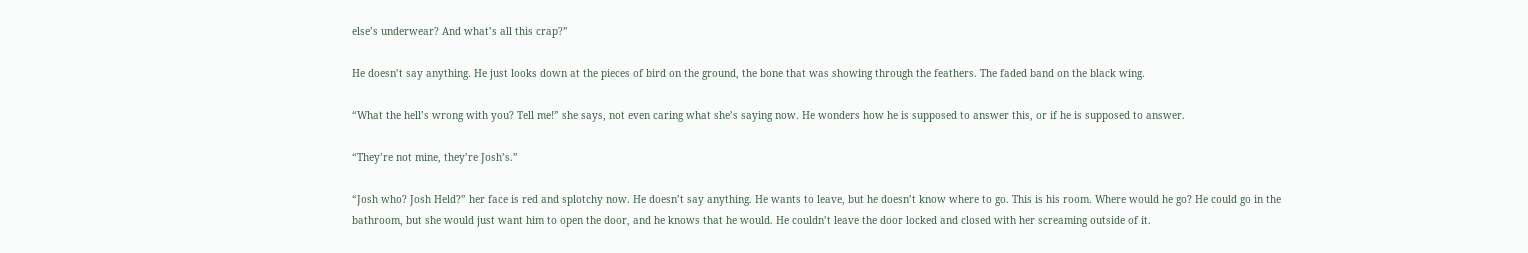else’s underwear? And what’s all this crap?”

He doesn’t say anything. He just looks down at the pieces of bird on the ground, the bone that was showing through the feathers. The faded band on the black wing.

“What the hell’s wrong with you? Tell me!” she says, not even caring what she’s saying now. He wonders how he is supposed to answer this, or if he is supposed to answer.

“They’re not mine, they’re Josh’s.”

“Josh who? Josh Held?” her face is red and splotchy now. He doesn’t say anything. He wants to leave, but he doesn’t know where to go. This is his room. Where would he go? He could go in the bathroom, but she would just want him to open the door, and he knows that he would. He couldn’t leave the door locked and closed with her screaming outside of it.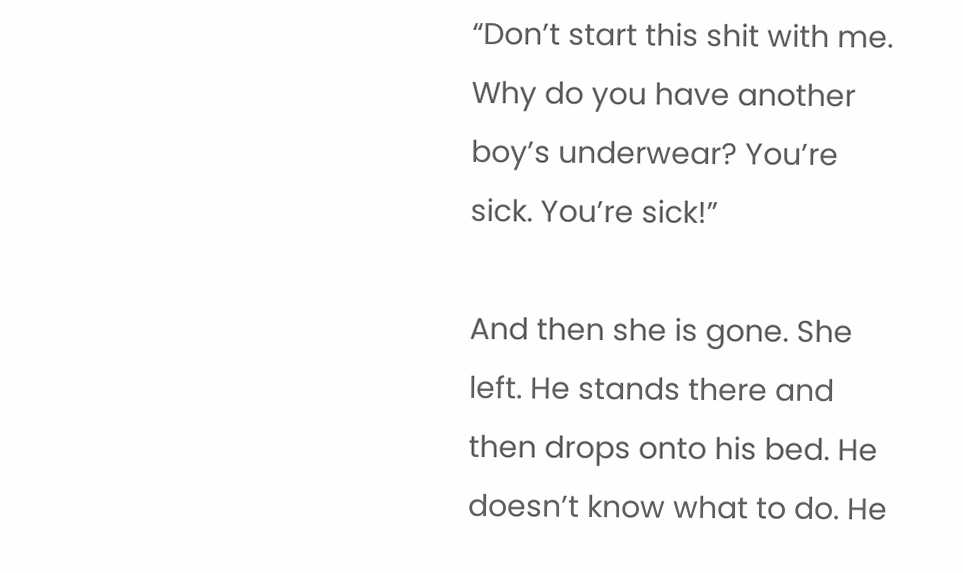“Don’t start this shit with me. Why do you have another boy’s underwear? You’re sick. You’re sick!”

And then she is gone. She left. He stands there and then drops onto his bed. He doesn’t know what to do. He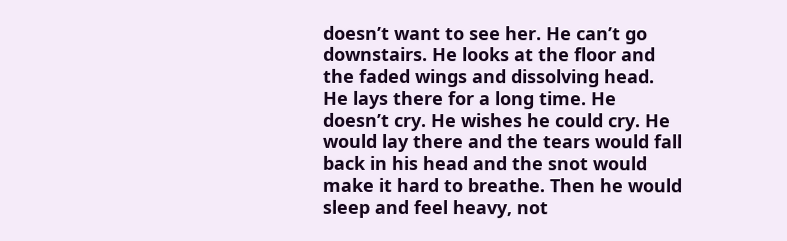doesn’t want to see her. He can’t go downstairs. He looks at the floor and the faded wings and dissolving head. He lays there for a long time. He doesn’t cry. He wishes he could cry. He would lay there and the tears would fall back in his head and the snot would make it hard to breathe. Then he would sleep and feel heavy, not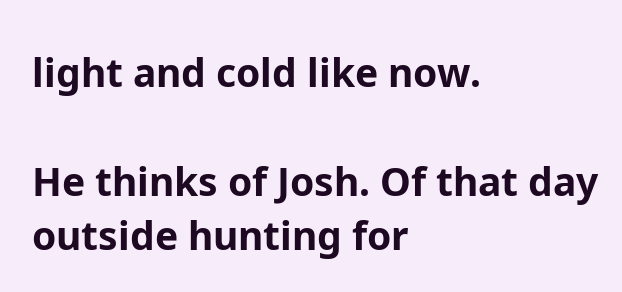light and cold like now.

He thinks of Josh. Of that day outside hunting for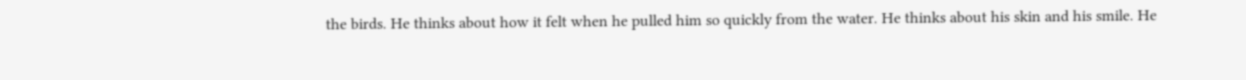the birds. He thinks about how it felt when he pulled him so quickly from the water. He thinks about his skin and his smile. He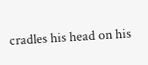cradles his head on his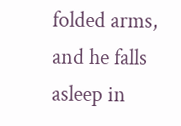folded arms, and he falls asleep in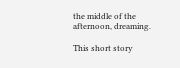the middle of the afternoon, dreaming.

This short story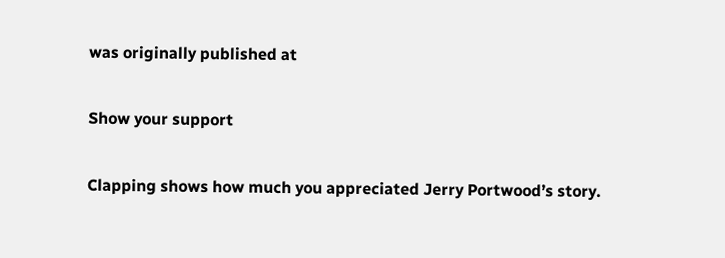was originally published at

Show your support

Clapping shows how much you appreciated Jerry Portwood’s story.